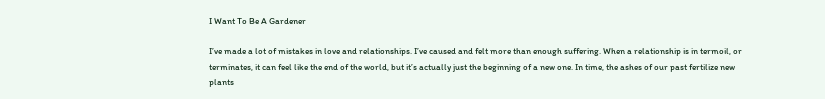I Want To Be A Gardener

I’ve made a lot of mistakes in love and relationships. I’ve caused and felt more than enough suffering. When a relationship is in termoil, or terminates, it can feel like the end of the world, but it’s actually just the beginning of a new one. In time, the ashes of our past fertilize new plants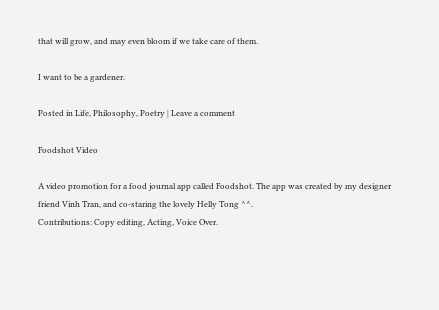that will grow, and may even bloom if we take care of them.

I want to be a gardener.

Posted in Life, Philosophy, Poetry | Leave a comment

Foodshot Video

A video promotion for a food journal app called Foodshot. The app was created by my designer friend Vinh Tran, and co-staring the lovely Helly Tong ^^.
Contributions: Copy editing, Acting, Voice Over.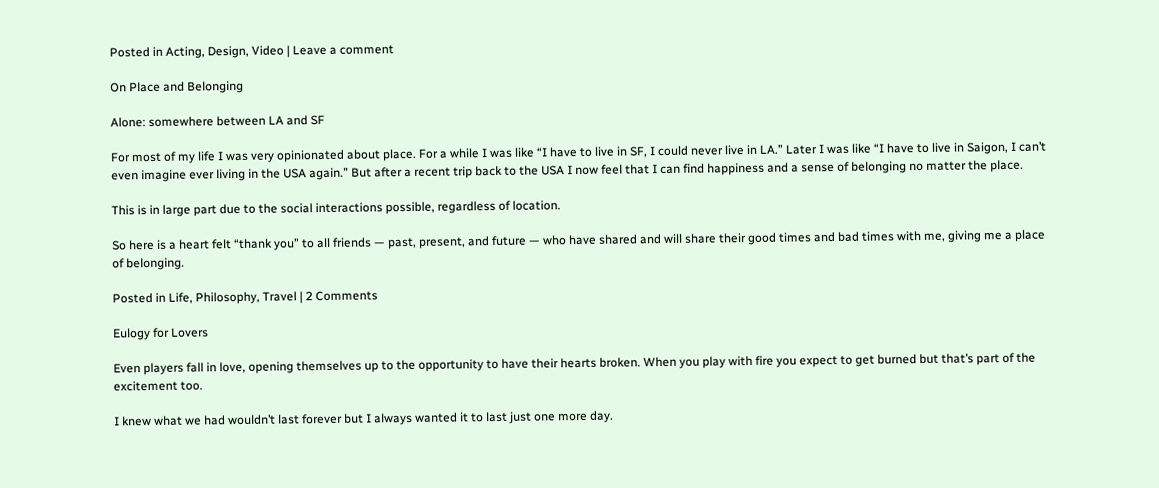Posted in Acting, Design, Video | Leave a comment

On Place and Belonging

Alone: somewhere between LA and SF

For most of my life I was very opinionated about place. For a while I was like “I have to live in SF, I could never live in LA.” Later I was like “I have to live in Saigon, I can’t even imagine ever living in the USA again.” But after a recent trip back to the USA I now feel that I can find happiness and a sense of belonging no matter the place.

This is in large part due to the social interactions possible, regardless of location.

So here is a heart felt “thank you” to all friends — past, present, and future — who have shared and will share their good times and bad times with me, giving me a place of belonging.

Posted in Life, Philosophy, Travel | 2 Comments

Eulogy for Lovers

Even players fall in love, opening themselves up to the opportunity to have their hearts broken. When you play with fire you expect to get burned but that’s part of the excitement too.

I knew what we had wouldn’t last forever but I always wanted it to last just one more day.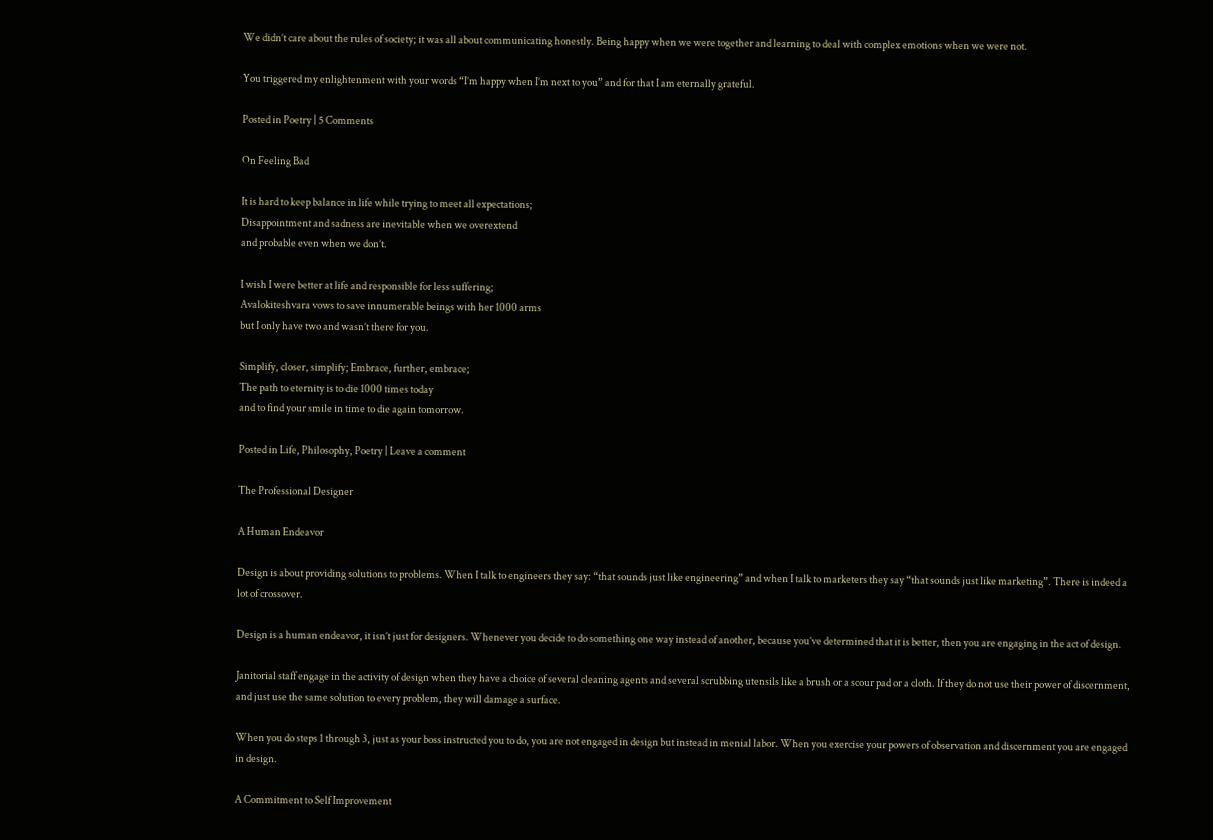We didn’t care about the rules of society; it was all about communicating honestly. Being happy when we were together and learning to deal with complex emotions when we were not.

You triggered my enlightenment with your words “I’m happy when I’m next to you” and for that I am eternally grateful.

Posted in Poetry | 5 Comments

On Feeling Bad

It is hard to keep balance in life while trying to meet all expectations;
Disappointment and sadness are inevitable when we overextend
and probable even when we don’t.

I wish I were better at life and responsible for less suffering;
Avalokiteshvara vows to save innumerable beings with her 1000 arms
but I only have two and wasn’t there for you.

Simplify, closer, simplify; Embrace, further, embrace;
The path to eternity is to die 1000 times today
and to find your smile in time to die again tomorrow.

Posted in Life, Philosophy, Poetry | Leave a comment

The Professional Designer

A Human Endeavor

Design is about providing solutions to problems. When I talk to engineers they say: “that sounds just like engineering” and when I talk to marketers they say “that sounds just like marketing”. There is indeed a lot of crossover.

Design is a human endeavor, it isn’t just for designers. Whenever you decide to do something one way instead of another, because you’ve determined that it is better, then you are engaging in the act of design.

Janitorial staff engage in the activity of design when they have a choice of several cleaning agents and several scrubbing utensils like a brush or a scour pad or a cloth. If they do not use their power of discernment, and just use the same solution to every problem, they will damage a surface.

When you do steps 1 through 3, just as your boss instructed you to do, you are not engaged in design but instead in menial labor. When you exercise your powers of observation and discernment you are engaged in design.

A Commitment to Self Improvement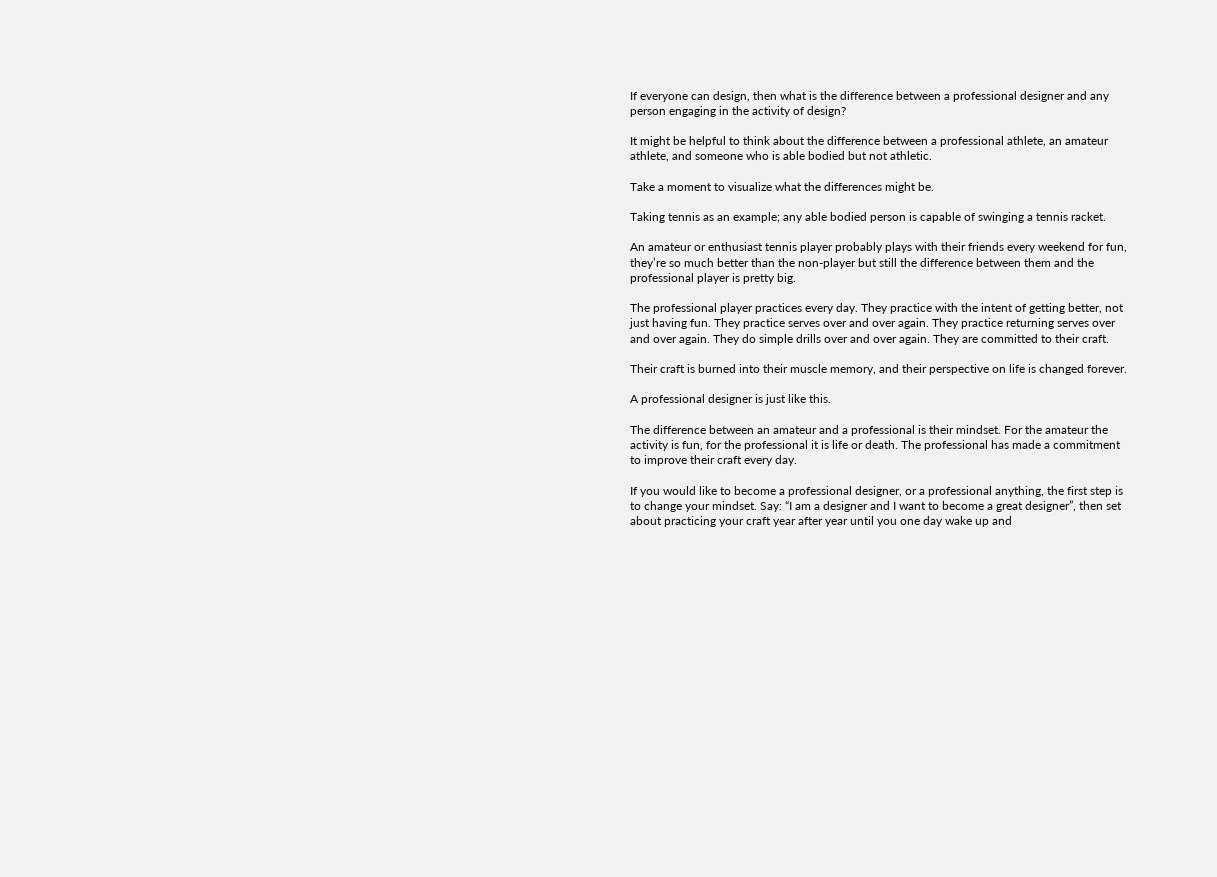If everyone can design, then what is the difference between a professional designer and any person engaging in the activity of design?

It might be helpful to think about the difference between a professional athlete, an amateur athlete, and someone who is able bodied but not athletic.

Take a moment to visualize what the differences might be.

Taking tennis as an example; any able bodied person is capable of swinging a tennis racket.

An amateur or enthusiast tennis player probably plays with their friends every weekend for fun, they’re so much better than the non-player but still the difference between them and the professional player is pretty big.

The professional player practices every day. They practice with the intent of getting better, not just having fun. They practice serves over and over again. They practice returning serves over and over again. They do simple drills over and over again. They are committed to their craft.

Their craft is burned into their muscle memory, and their perspective on life is changed forever.

A professional designer is just like this.

The difference between an amateur and a professional is their mindset. For the amateur the activity is fun, for the professional it is life or death. The professional has made a commitment to improve their craft every day.

If you would like to become a professional designer, or a professional anything, the first step is to change your mindset. Say: “I am a designer and I want to become a great designer”, then set about practicing your craft year after year until you one day wake up and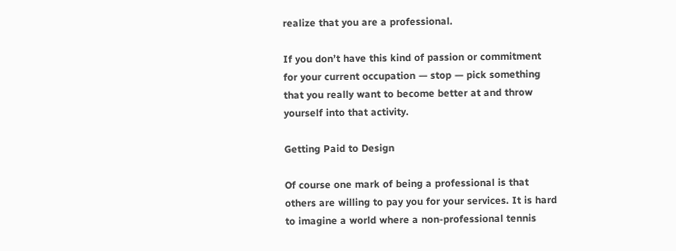realize that you are a professional.

If you don’t have this kind of passion or commitment for your current occupation — stop — pick something that you really want to become better at and throw yourself into that activity.

Getting Paid to Design

Of course one mark of being a professional is that others are willing to pay you for your services. It is hard to imagine a world where a non-professional tennis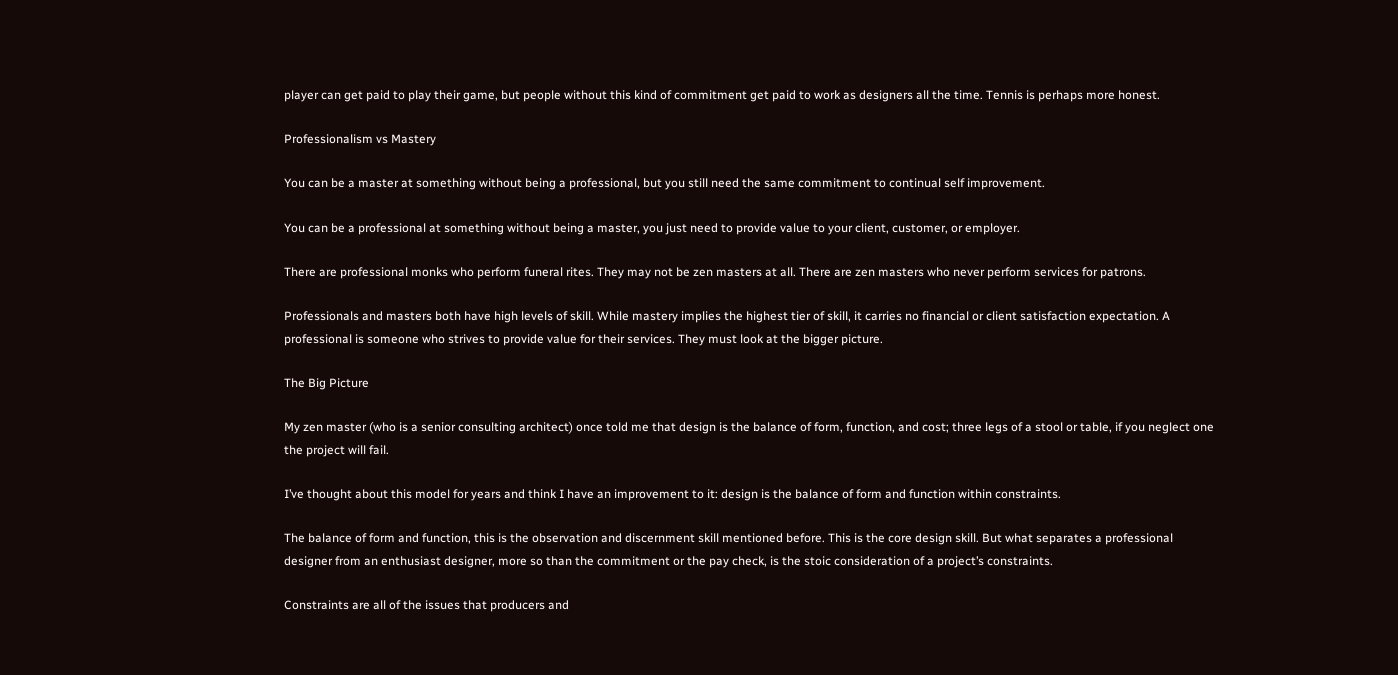player can get paid to play their game, but people without this kind of commitment get paid to work as designers all the time. Tennis is perhaps more honest.

Professionalism vs Mastery

You can be a master at something without being a professional, but you still need the same commitment to continual self improvement.

You can be a professional at something without being a master, you just need to provide value to your client, customer, or employer.

There are professional monks who perform funeral rites. They may not be zen masters at all. There are zen masters who never perform services for patrons.

Professionals and masters both have high levels of skill. While mastery implies the highest tier of skill, it carries no financial or client satisfaction expectation. A professional is someone who strives to provide value for their services. They must look at the bigger picture.

The Big Picture

My zen master (who is a senior consulting architect) once told me that design is the balance of form, function, and cost; three legs of a stool or table, if you neglect one the project will fail.

I’ve thought about this model for years and think I have an improvement to it: design is the balance of form and function within constraints.

The balance of form and function, this is the observation and discernment skill mentioned before. This is the core design skill. But what separates a professional designer from an enthusiast designer, more so than the commitment or the pay check, is the stoic consideration of a project’s constraints.

Constraints are all of the issues that producers and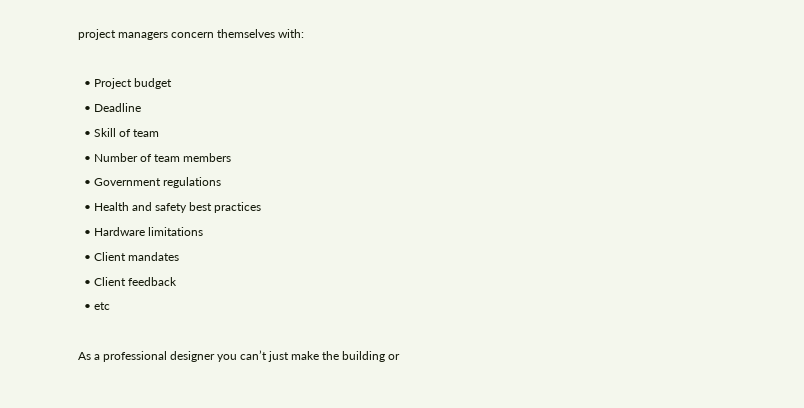project managers concern themselves with:

  • Project budget
  • Deadline
  • Skill of team
  • Number of team members
  • Government regulations
  • Health and safety best practices
  • Hardware limitations
  • Client mandates
  • Client feedback
  • etc

As a professional designer you can’t just make the building or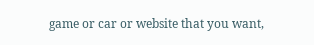game or car or website that you want,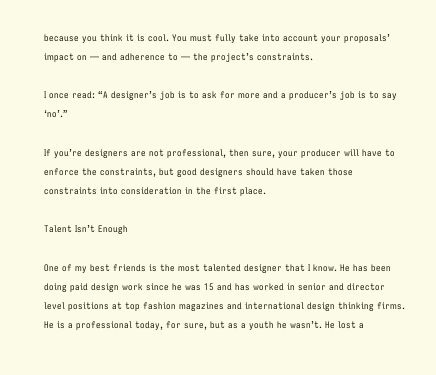because you think it is cool. You must fully take into account your proposals’ impact on — and adherence to — the project’s constraints.

I once read: “A designer’s job is to ask for more and a producer’s job is to say ‘no’.”

If you’re designers are not professional, then sure, your producer will have to enforce the constraints, but good designers should have taken those constraints into consideration in the first place.

Talent Isn’t Enough

One of my best friends is the most talented designer that I know. He has been doing paid design work since he was 15 and has worked in senior and director level positions at top fashion magazines and international design thinking firms. He is a professional today, for sure, but as a youth he wasn’t. He lost a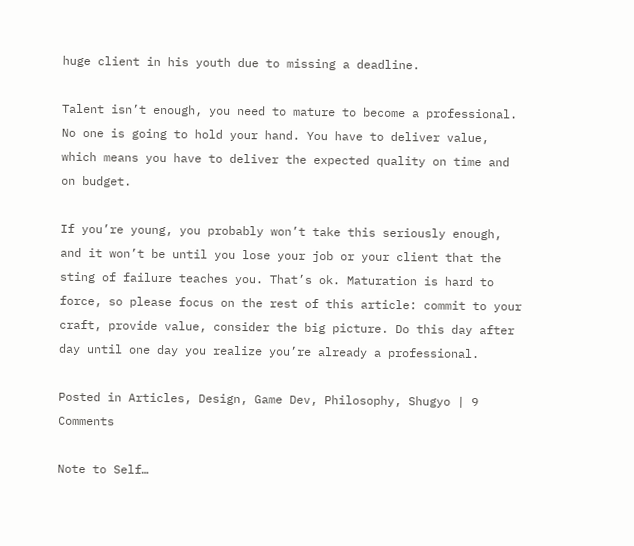huge client in his youth due to missing a deadline.

Talent isn’t enough, you need to mature to become a professional. No one is going to hold your hand. You have to deliver value, which means you have to deliver the expected quality on time and on budget.

If you’re young, you probably won’t take this seriously enough, and it won’t be until you lose your job or your client that the sting of failure teaches you. That’s ok. Maturation is hard to force, so please focus on the rest of this article: commit to your craft, provide value, consider the big picture. Do this day after day until one day you realize you’re already a professional.

Posted in Articles, Design, Game Dev, Philosophy, Shugyo | 9 Comments

Note to Self…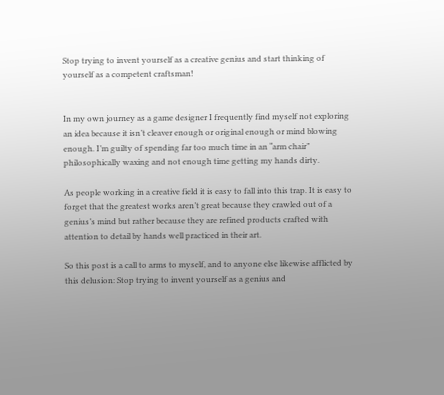Stop trying to invent yourself as a creative genius and start thinking of yourself as a competent craftsman!


In my own journey as a game designer I frequently find myself not exploring an idea because it isn’t cleaver enough or original enough or mind blowing enough. I’m guilty of spending far too much time in an “arm chair” philosophically waxing and not enough time getting my hands dirty.

As people working in a creative field it is easy to fall into this trap. It is easy to forget that the greatest works aren’t great because they crawled out of a genius’s mind but rather because they are refined products crafted with attention to detail by hands well practiced in their art.

So this post is a call to arms to myself, and to anyone else likewise afflicted by this delusion: Stop trying to invent yourself as a genius and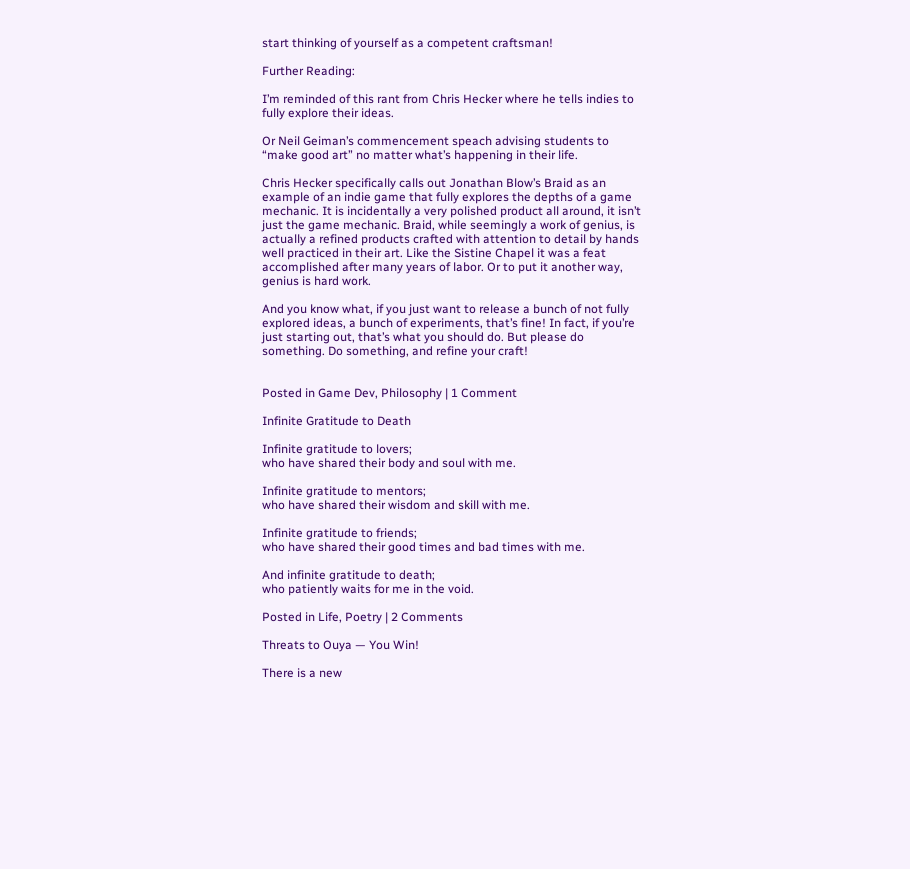start thinking of yourself as a competent craftsman!

Further Reading:

I’m reminded of this rant from Chris Hecker where he tells indies to fully explore their ideas.

Or Neil Geiman’s commencement speach advising students to “make good art” no matter what’s happening in their life.

Chris Hecker specifically calls out Jonathan Blow’s Braid as an example of an indie game that fully explores the depths of a game mechanic. It is incidentally a very polished product all around, it isn’t just the game mechanic. Braid, while seemingly a work of genius, is actually a refined products crafted with attention to detail by hands well practiced in their art. Like the Sistine Chapel it was a feat accomplished after many years of labor. Or to put it another way, genius is hard work.

And you know what, if you just want to release a bunch of not fully explored ideas, a bunch of experiments, that’s fine! In fact, if you’re just starting out, that’s what you should do. But please do something. Do something, and refine your craft!


Posted in Game Dev, Philosophy | 1 Comment

Infinite Gratitude to Death

Infinite gratitude to lovers;
who have shared their body and soul with me.

Infinite gratitude to mentors;
who have shared their wisdom and skill with me.

Infinite gratitude to friends;
who have shared their good times and bad times with me.

And infinite gratitude to death;
who patiently waits for me in the void.

Posted in Life, Poetry | 2 Comments

Threats to Ouya — You Win!

There is a new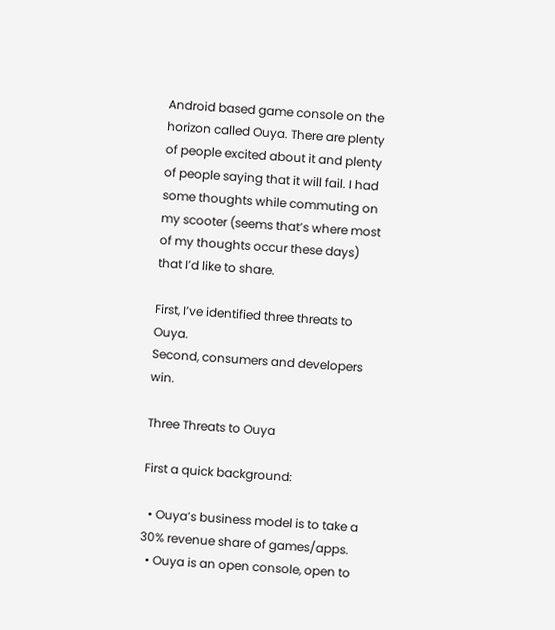Android based game console on the horizon called Ouya. There are plenty of people excited about it and plenty of people saying that it will fail. I had some thoughts while commuting on my scooter (seems that’s where most of my thoughts occur these days) that I’d like to share.

First, I’ve identified three threats to Ouya.
Second, consumers and developers win.

Three Threats to Ouya

First a quick background:

  • Ouya’s business model is to take a 30% revenue share of games/apps.
  • Ouya is an open console, open to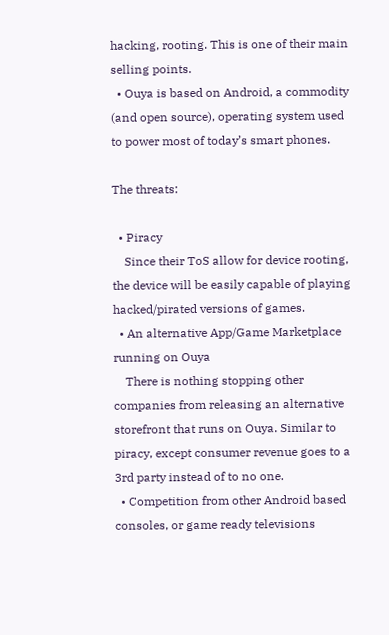hacking, rooting. This is one of their main selling points.
  • Ouya is based on Android, a commodity (and open source), operating system used to power most of today’s smart phones.

The threats:

  • Piracy
    Since their ToS allow for device rooting, the device will be easily capable of playing hacked/pirated versions of games.
  • An alternative App/Game Marketplace running on Ouya
    There is nothing stopping other companies from releasing an alternative storefront that runs on Ouya. Similar to piracy, except consumer revenue goes to a 3rd party instead of to no one.
  • Competition from other Android based consoles, or game ready televisions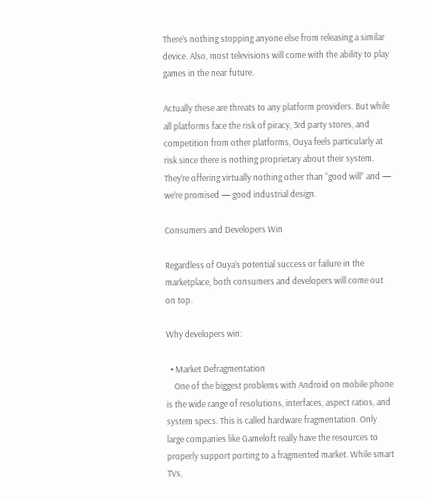There’s nothing stopping anyone else from releasing a similar device. Also, most televisions will come with the ability to play games in the near future.

Actually these are threats to any platform providers. But while all platforms face the risk of piracy, 3rd party stores, and competition from other platforms, Ouya feels particularly at risk since there is nothing proprietary about their system. They’re offering virtually nothing other than “good will” and — we’re promised — good industrial design.

Consumers and Developers Win

Regardless of Ouya’s potential success or failure in the marketplace, both consumers and developers will come out on top.

Why developers win:

  • Market Defragmentation
    One of the biggest problems with Android on mobile phone is the wide range of resolutions, interfaces, aspect ratios, and system specs. This is called hardware fragmentation. Only large companies like Gameloft really have the resources to properly support porting to a fragmented market. While smart TVs,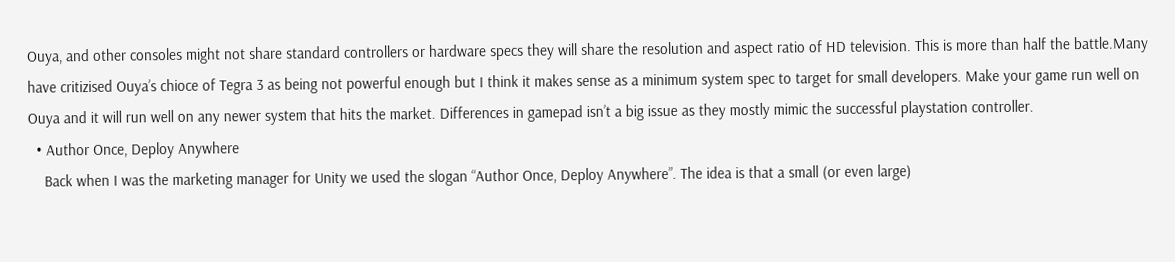Ouya, and other consoles might not share standard controllers or hardware specs they will share the resolution and aspect ratio of HD television. This is more than half the battle.Many have critizised Ouya’s chioce of Tegra 3 as being not powerful enough but I think it makes sense as a minimum system spec to target for small developers. Make your game run well on Ouya and it will run well on any newer system that hits the market. Differences in gamepad isn’t a big issue as they mostly mimic the successful playstation controller.
  • Author Once, Deploy Anywhere
    Back when I was the marketing manager for Unity we used the slogan “Author Once, Deploy Anywhere”. The idea is that a small (or even large)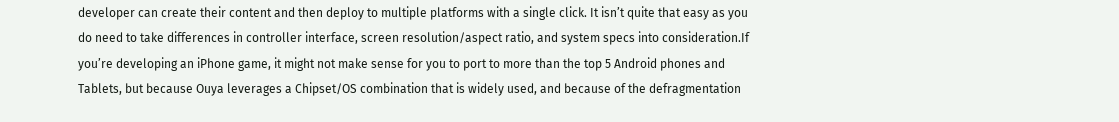developer can create their content and then deploy to multiple platforms with a single click. It isn’t quite that easy as you do need to take differences in controller interface, screen resolution/aspect ratio, and system specs into consideration.If you’re developing an iPhone game, it might not make sense for you to port to more than the top 5 Android phones and Tablets, but because Ouya leverages a Chipset/OS combination that is widely used, and because of the defragmentation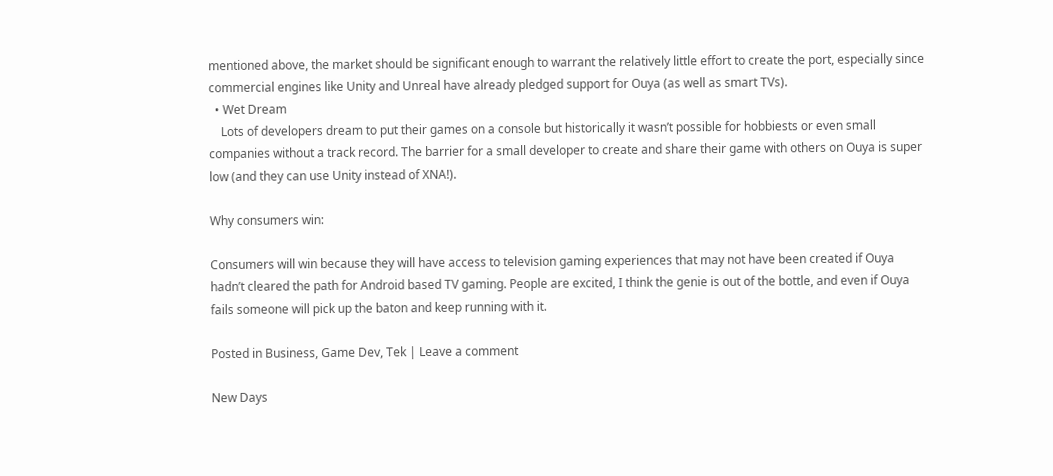mentioned above, the market should be significant enough to warrant the relatively little effort to create the port, especially since commercial engines like Unity and Unreal have already pledged support for Ouya (as well as smart TVs).
  • Wet Dream
    Lots of developers dream to put their games on a console but historically it wasn’t possible for hobbiests or even small companies without a track record. The barrier for a small developer to create and share their game with others on Ouya is super low (and they can use Unity instead of XNA!).

Why consumers win:

Consumers will win because they will have access to television gaming experiences that may not have been created if Ouya hadn’t cleared the path for Android based TV gaming. People are excited, I think the genie is out of the bottle, and even if Ouya fails someone will pick up the baton and keep running with it.

Posted in Business, Game Dev, Tek | Leave a comment

New Days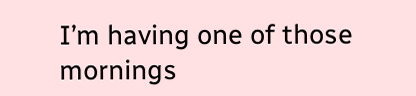I’m having one of those mornings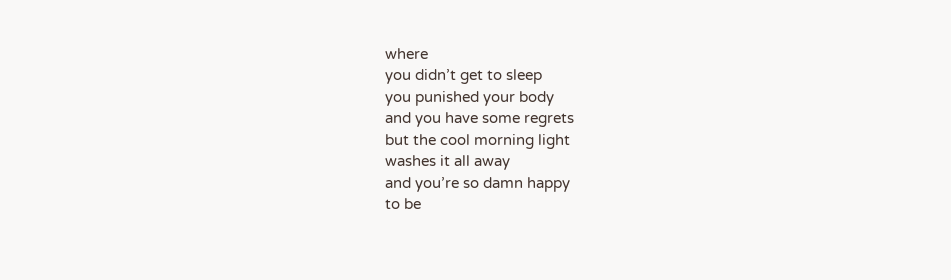where
you didn’t get to sleep
you punished your body
and you have some regrets
but the cool morning light
washes it all away
and you’re so damn happy
to be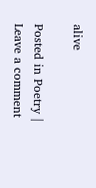alive

Posted in Poetry | Leave a comment